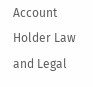Account Holder Law and Legal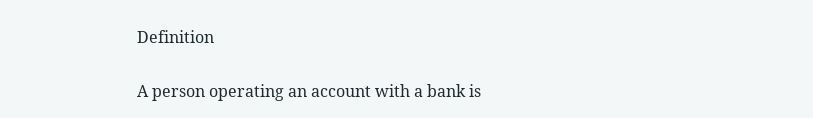Definition

A person operating an account with a bank is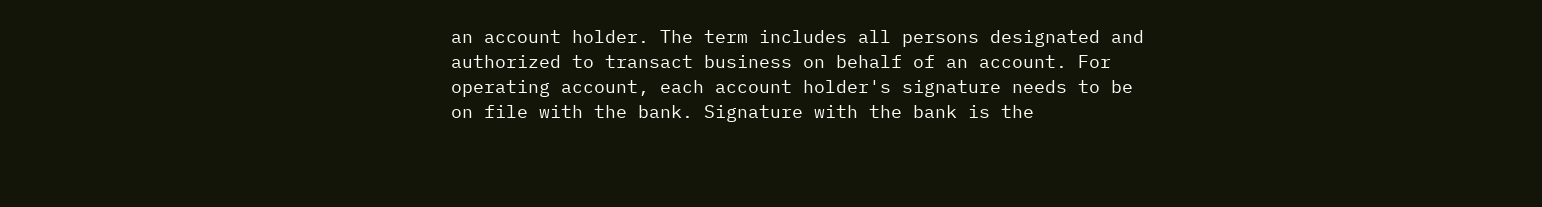an account holder. The term includes all persons designated and authorized to transact business on behalf of an account. For operating account, each account holder's signature needs to be on file with the bank. Signature with the bank is the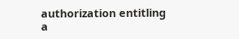authorization entitling a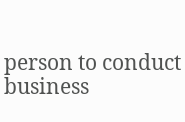person to conduct business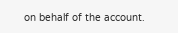on behalf of the account.